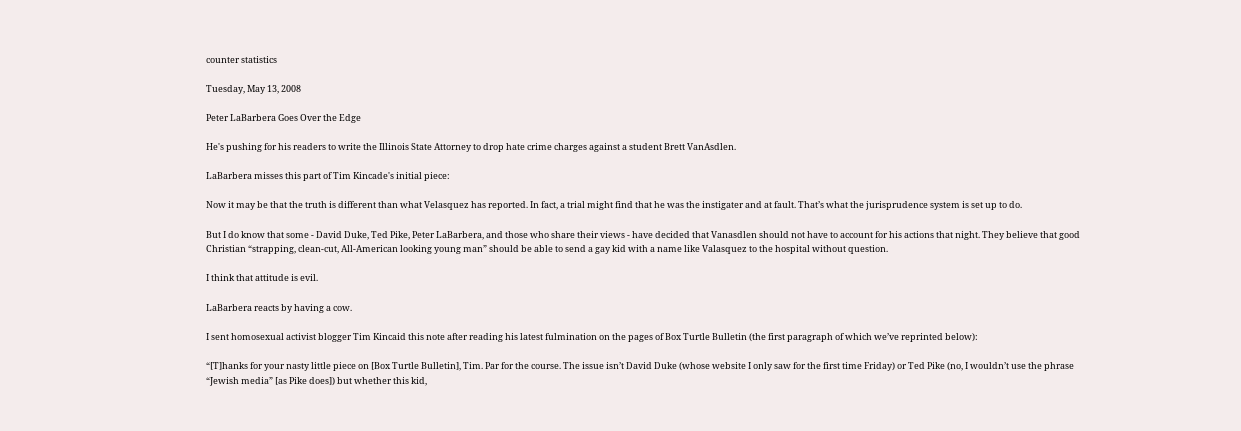counter statistics

Tuesday, May 13, 2008

Peter LaBarbera Goes Over the Edge

He's pushing for his readers to write the Illinois State Attorney to drop hate crime charges against a student Brett VanAsdlen.

LaBarbera misses this part of Tim Kincade's initial piece:

Now it may be that the truth is different than what Velasquez has reported. In fact, a trial might find that he was the instigater and at fault. That’s what the jurisprudence system is set up to do.

But I do know that some - David Duke, Ted Pike, Peter LaBarbera, and those who share their views - have decided that Vanasdlen should not have to account for his actions that night. They believe that good Christian “strapping, clean-cut, All-American looking young man” should be able to send a gay kid with a name like Valasquez to the hospital without question.

I think that attitude is evil.

LaBarbera reacts by having a cow.

I sent homosexual activist blogger Tim Kincaid this note after reading his latest fulmination on the pages of Box Turtle Bulletin (the first paragraph of which we’ve reprinted below):

“[T]hanks for your nasty little piece on [Box Turtle Bulletin], Tim. Par for the course. The issue isn’t David Duke (whose website I only saw for the first time Friday) or Ted Pike (no, I wouldn’t use the phrase “Jewish media” [as Pike does]) but whether this kid,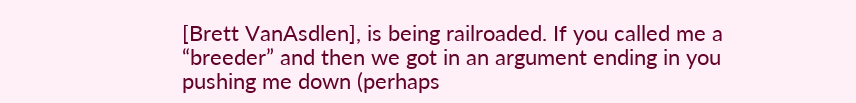[Brett VanAsdlen], is being railroaded. If you called me a “breeder” and then we got in an argument ending in you pushing me down (perhaps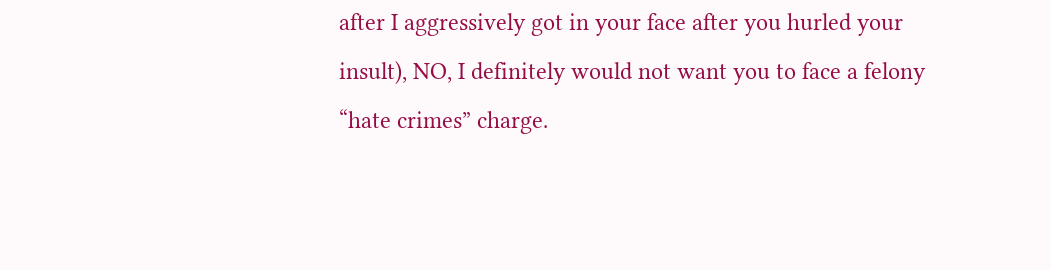after I aggressively got in your face after you hurled your insult), NO, I definitely would not want you to face a felony “hate crimes” charge.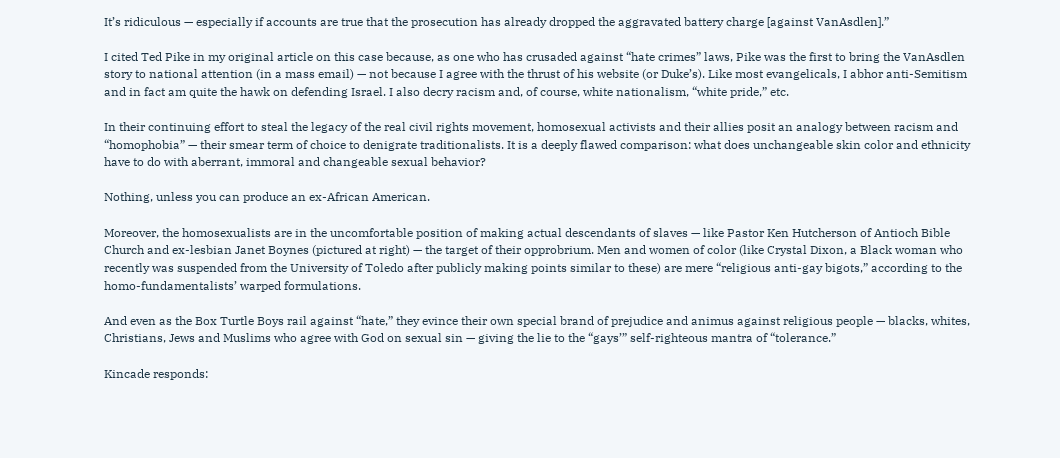It’s ridiculous — especially if accounts are true that the prosecution has already dropped the aggravated battery charge [against VanAsdlen].”

I cited Ted Pike in my original article on this case because, as one who has crusaded against “hate crimes” laws, Pike was the first to bring the VanAsdlen story to national attention (in a mass email) — not because I agree with the thrust of his website (or Duke’s). Like most evangelicals, I abhor anti-Semitism and in fact am quite the hawk on defending Israel. I also decry racism and, of course, white nationalism, “white pride,” etc.

In their continuing effort to steal the legacy of the real civil rights movement, homosexual activists and their allies posit an analogy between racism and “homophobia” — their smear term of choice to denigrate traditionalists. It is a deeply flawed comparison: what does unchangeable skin color and ethnicity have to do with aberrant, immoral and changeable sexual behavior?

Nothing, unless you can produce an ex-African American.

Moreover, the homosexualists are in the uncomfortable position of making actual descendants of slaves — like Pastor Ken Hutcherson of Antioch Bible Church and ex-lesbian Janet Boynes (pictured at right) — the target of their opprobrium. Men and women of color (like Crystal Dixon, a Black woman who recently was suspended from the University of Toledo after publicly making points similar to these) are mere “religious anti-gay bigots,” according to the homo-fundamentalists’ warped formulations.

And even as the Box Turtle Boys rail against “hate,” they evince their own special brand of prejudice and animus against religious people — blacks, whites, Christians, Jews and Muslims who agree with God on sexual sin — giving the lie to the “gays’” self-righteous mantra of “tolerance.”

Kincade responds: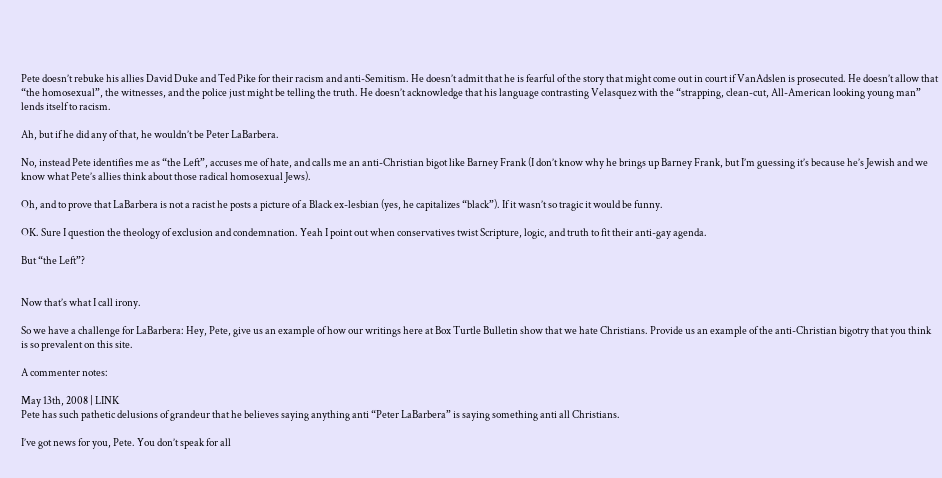Pete doesn’t rebuke his allies David Duke and Ted Pike for their racism and anti-Semitism. He doesn’t admit that he is fearful of the story that might come out in court if VanAdslen is prosecuted. He doesn’t allow that “the homosexual”, the witnesses, and the police just might be telling the truth. He doesn’t acknowledge that his language contrasting Velasquez with the “strapping, clean-cut, All-American looking young man” lends itself to racism.

Ah, but if he did any of that, he wouldn’t be Peter LaBarbera.

No, instead Pete identifies me as “the Left”, accuses me of hate, and calls me an anti-Christian bigot like Barney Frank (I don’t know why he brings up Barney Frank, but I’m guessing it’s because he’s Jewish and we know what Pete’s allies think about those radical homosexual Jews).

Oh, and to prove that LaBarbera is not a racist he posts a picture of a Black ex-lesbian (yes, he capitalizes “black”). If it wasn’t so tragic it would be funny.

OK. Sure I question the theology of exclusion and condemnation. Yeah I point out when conservatives twist Scripture, logic, and truth to fit their anti-gay agenda.

But “the Left”?


Now that’s what I call irony.

So we have a challenge for LaBarbera: Hey, Pete, give us an example of how our writings here at Box Turtle Bulletin show that we hate Christians. Provide us an example of the anti-Christian bigotry that you think is so prevalent on this site.

A commenter notes:

May 13th, 2008 | LINK
Pete has such pathetic delusions of grandeur that he believes saying anything anti “Peter LaBarbera” is saying something anti all Christians.

I’ve got news for you, Pete. You don’t speak for all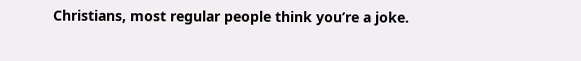Christians, most regular people think you’re a joke.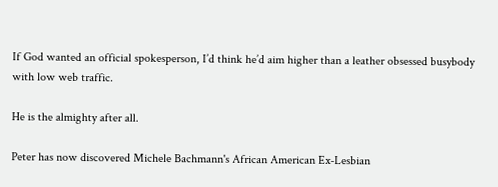If God wanted an official spokesperson, I’d think he’d aim higher than a leather obsessed busybody with low web traffic.

He is the almighty after all.

Peter has now discovered Michele Bachmann's African American Ex-Lesbian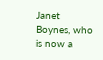Janet Boynes, who is now a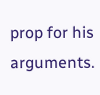prop for his arguments.